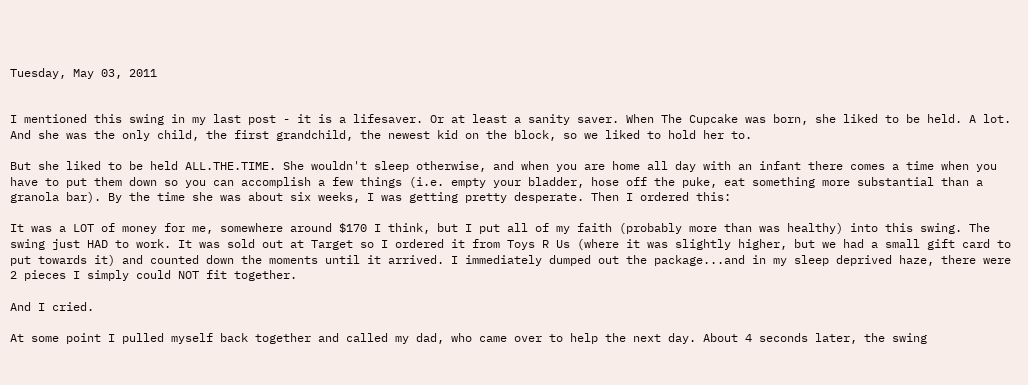Tuesday, May 03, 2011


I mentioned this swing in my last post - it is a lifesaver. Or at least a sanity saver. When The Cupcake was born, she liked to be held. A lot. And she was the only child, the first grandchild, the newest kid on the block, so we liked to hold her to.

But she liked to be held ALL.THE.TIME. She wouldn't sleep otherwise, and when you are home all day with an infant there comes a time when you have to put them down so you can accomplish a few things (i.e. empty your bladder, hose off the puke, eat something more substantial than a granola bar). By the time she was about six weeks, I was getting pretty desperate. Then I ordered this:

It was a LOT of money for me, somewhere around $170 I think, but I put all of my faith (probably more than was healthy) into this swing. The swing just HAD to work. It was sold out at Target so I ordered it from Toys R Us (where it was slightly higher, but we had a small gift card to put towards it) and counted down the moments until it arrived. I immediately dumped out the package...and in my sleep deprived haze, there were 2 pieces I simply could NOT fit together.

And I cried.

At some point I pulled myself back together and called my dad, who came over to help the next day. About 4 seconds later, the swing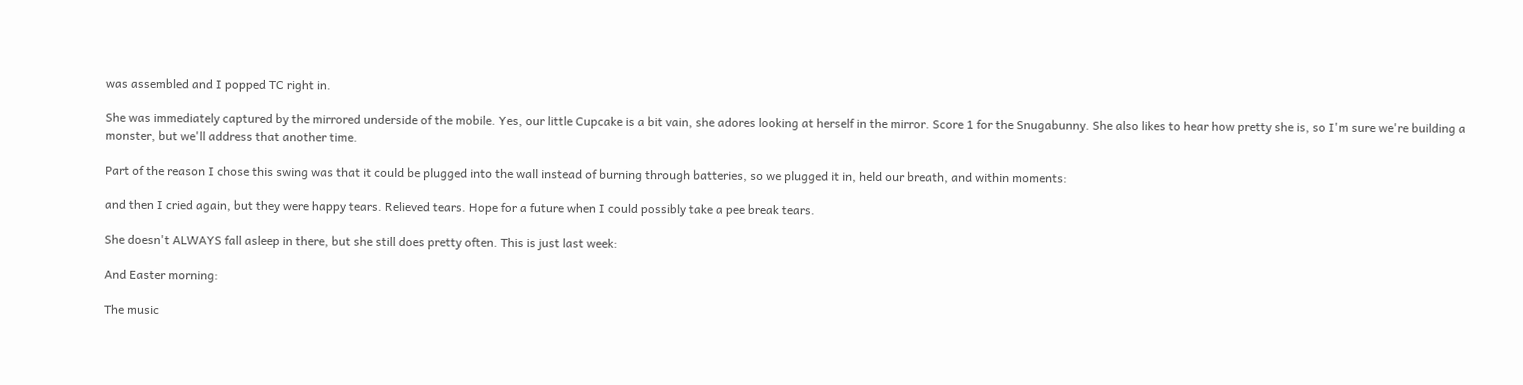was assembled and I popped TC right in.

She was immediately captured by the mirrored underside of the mobile. Yes, our little Cupcake is a bit vain, she adores looking at herself in the mirror. Score 1 for the Snugabunny. She also likes to hear how pretty she is, so I'm sure we're building a monster, but we'll address that another time.

Part of the reason I chose this swing was that it could be plugged into the wall instead of burning through batteries, so we plugged it in, held our breath, and within moments:

and then I cried again, but they were happy tears. Relieved tears. Hope for a future when I could possibly take a pee break tears.

She doesn't ALWAYS fall asleep in there, but she still does pretty often. This is just last week:

And Easter morning:

The music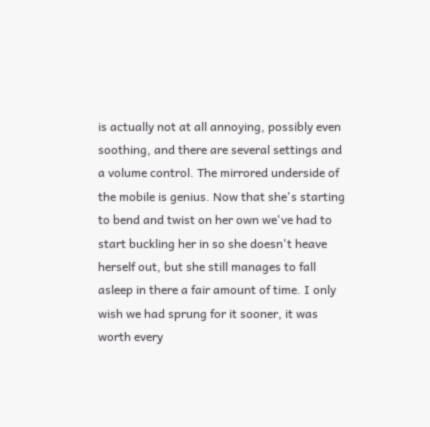is actually not at all annoying, possibly even soothing, and there are several settings and a volume control. The mirrored underside of the mobile is genius. Now that she's starting to bend and twist on her own we've had to start buckling her in so she doesn't heave herself out, but she still manages to fall asleep in there a fair amount of time. I only wish we had sprung for it sooner, it was worth every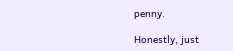penny.

Honestly, just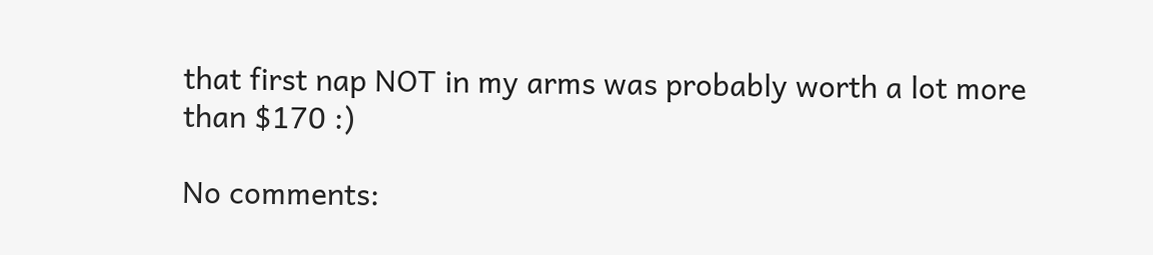that first nap NOT in my arms was probably worth a lot more than $170 :)

No comments: